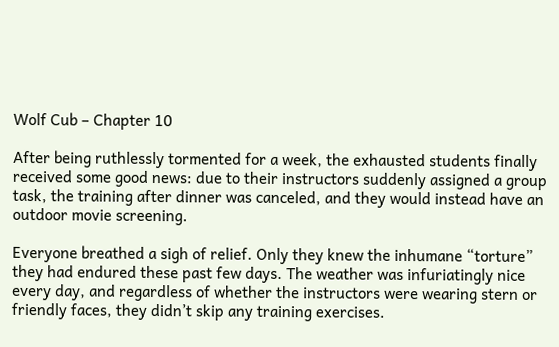Wolf Cub – Chapter 10

After being ruthlessly tormented for a week, the exhausted students finally received some good news: due to their instructors suddenly assigned a group task, the training after dinner was canceled, and they would instead have an outdoor movie screening.

Everyone breathed a sigh of relief. Only they knew the inhumane “torture” they had endured these past few days. The weather was infuriatingly nice every day, and regardless of whether the instructors were wearing stern or friendly faces, they didn’t skip any training exercises.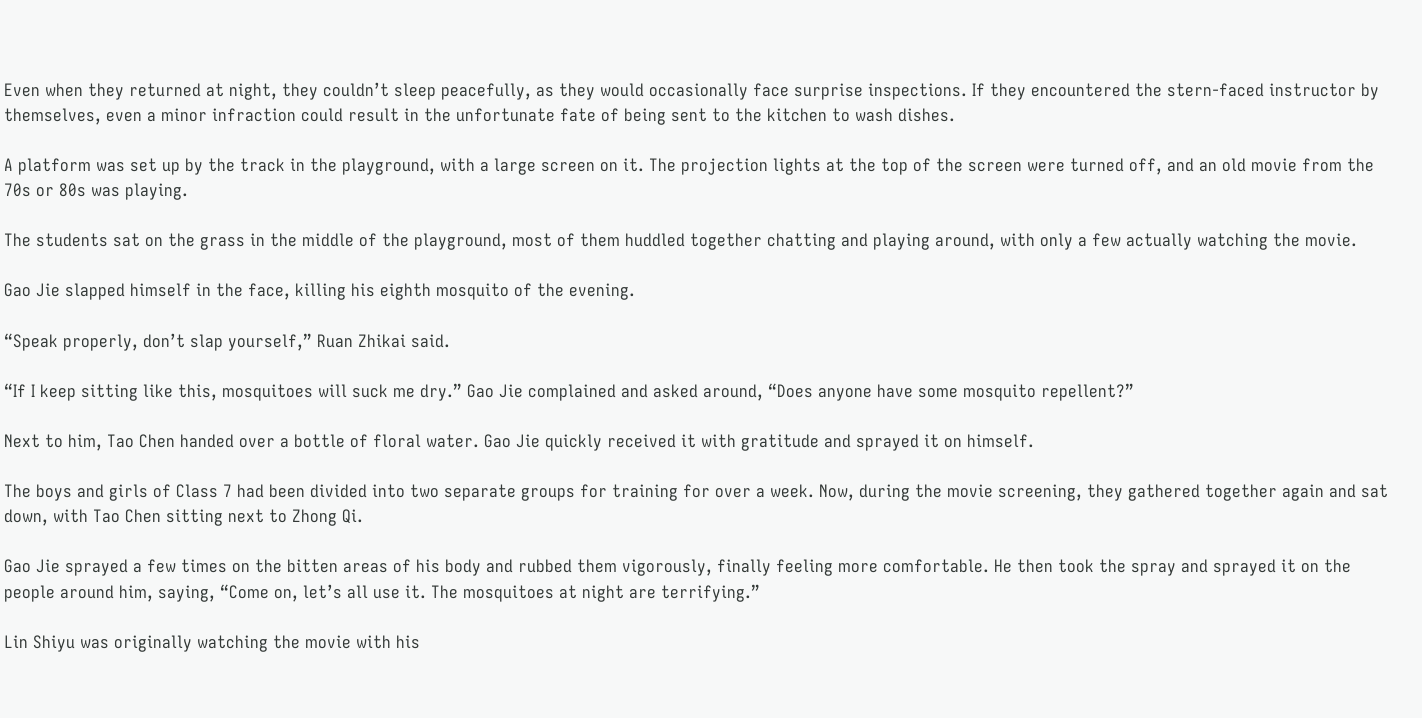Even when they returned at night, they couldn’t sleep peacefully, as they would occasionally face surprise inspections. If they encountered the stern-faced instructor by themselves, even a minor infraction could result in the unfortunate fate of being sent to the kitchen to wash dishes.

A platform was set up by the track in the playground, with a large screen on it. The projection lights at the top of the screen were turned off, and an old movie from the 70s or 80s was playing.

The students sat on the grass in the middle of the playground, most of them huddled together chatting and playing around, with only a few actually watching the movie.

Gao Jie slapped himself in the face, killing his eighth mosquito of the evening.

“Speak properly, don’t slap yourself,” Ruan Zhikai said.

“If I keep sitting like this, mosquitoes will suck me dry.” Gao Jie complained and asked around, “Does anyone have some mosquito repellent?”

Next to him, Tao Chen handed over a bottle of floral water. Gao Jie quickly received it with gratitude and sprayed it on himself.

The boys and girls of Class 7 had been divided into two separate groups for training for over a week. Now, during the movie screening, they gathered together again and sat down, with Tao Chen sitting next to Zhong Qi.

Gao Jie sprayed a few times on the bitten areas of his body and rubbed them vigorously, finally feeling more comfortable. He then took the spray and sprayed it on the people around him, saying, “Come on, let’s all use it. The mosquitoes at night are terrifying.”

Lin Shiyu was originally watching the movie with his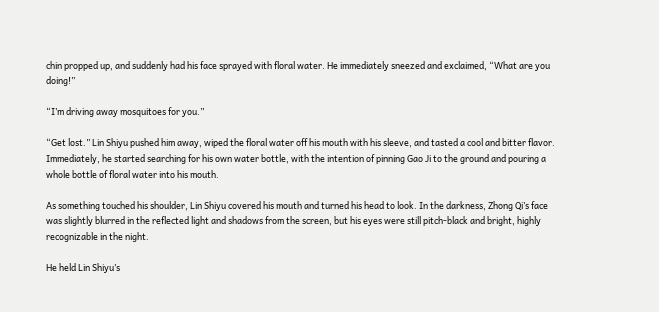chin propped up, and suddenly had his face sprayed with floral water. He immediately sneezed and exclaimed, “What are you doing!”

“I’m driving away mosquitoes for you.”

“Get lost.” Lin Shiyu pushed him away, wiped the floral water off his mouth with his sleeve, and tasted a cool and bitter flavor. Immediately, he started searching for his own water bottle, with the intention of pinning Gao Ji to the ground and pouring a whole bottle of floral water into his mouth.

As something touched his shoulder, Lin Shiyu covered his mouth and turned his head to look. In the darkness, Zhong Qi’s face was slightly blurred in the reflected light and shadows from the screen, but his eyes were still pitch-black and bright, highly recognizable in the night.

He held Lin Shiyu’s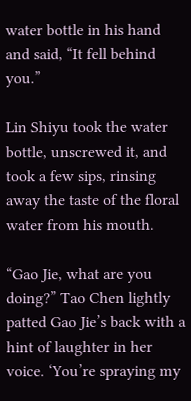water bottle in his hand and said, “It fell behind you.”

Lin Shiyu took the water bottle, unscrewed it, and took a few sips, rinsing away the taste of the floral water from his mouth.

“Gao Jie, what are you doing?” Tao Chen lightly patted Gao Jie’s back with a hint of laughter in her voice. ‘You’re spraying my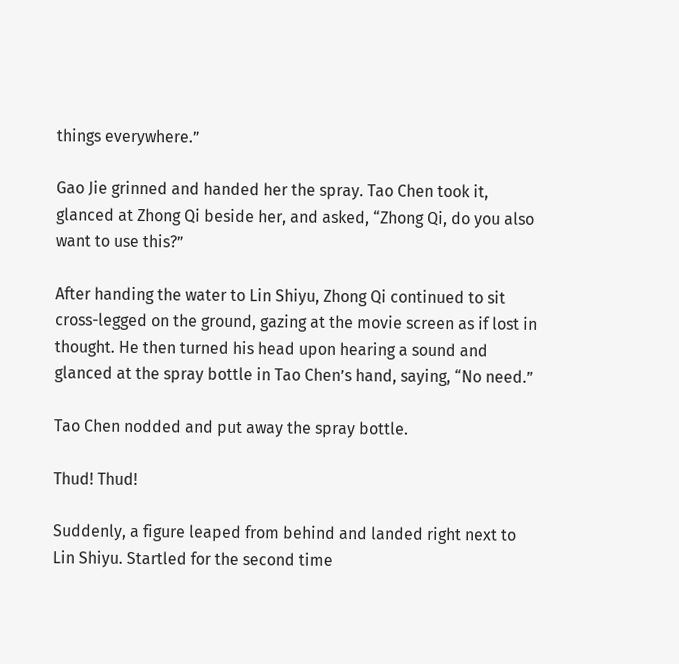things everywhere.”

Gao Jie grinned and handed her the spray. Tao Chen took it, glanced at Zhong Qi beside her, and asked, “Zhong Qi, do you also want to use this?”

After handing the water to Lin Shiyu, Zhong Qi continued to sit cross-legged on the ground, gazing at the movie screen as if lost in thought. He then turned his head upon hearing a sound and glanced at the spray bottle in Tao Chen’s hand, saying, “No need.”

Tao Chen nodded and put away the spray bottle.

Thud! Thud!

Suddenly, a figure leaped from behind and landed right next to Lin Shiyu. Startled for the second time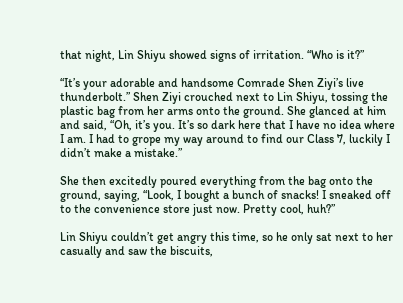that night, Lin Shiyu showed signs of irritation. “Who is it?”

“It’s your adorable and handsome Comrade Shen Ziyi’s live thunderbolt.” Shen Ziyi crouched next to Lin Shiyu, tossing the plastic bag from her arms onto the ground. She glanced at him and said, “Oh, it’s you. It’s so dark here that I have no idea where I am. I had to grope my way around to find our Class 7, luckily I didn’t make a mistake.”

She then excitedly poured everything from the bag onto the ground, saying, “Look, I bought a bunch of snacks! I sneaked off to the convenience store just now. Pretty cool, huh?”

Lin Shiyu couldn’t get angry this time, so he only sat next to her casually and saw the biscuits,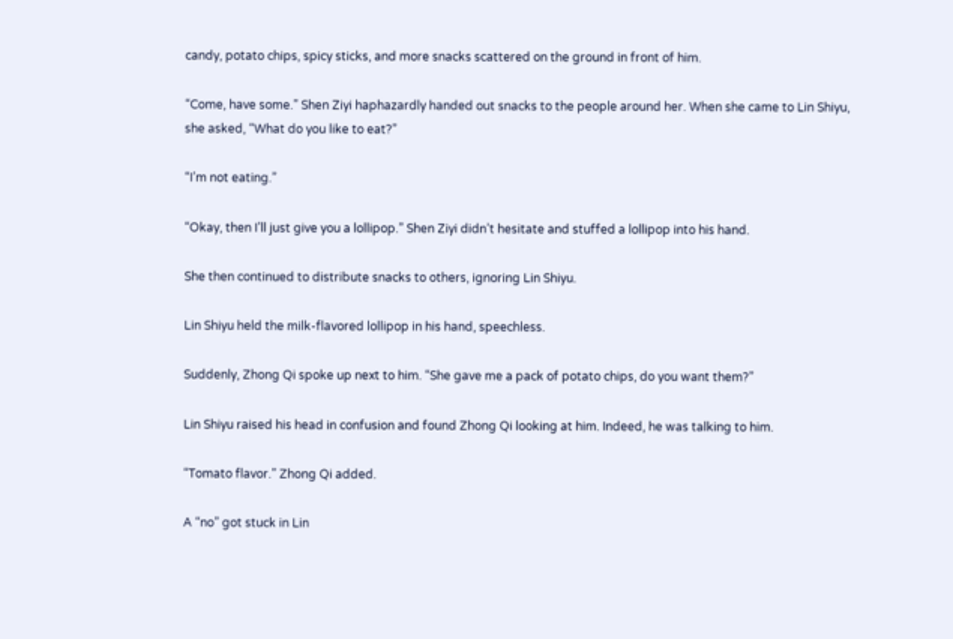candy, potato chips, spicy sticks, and more snacks scattered on the ground in front of him.

“Come, have some.” Shen Ziyi haphazardly handed out snacks to the people around her. When she came to Lin Shiyu, she asked, “What do you like to eat?”

“I’m not eating.”

“Okay, then I’ll just give you a lollipop.” Shen Ziyi didn’t hesitate and stuffed a lollipop into his hand.

She then continued to distribute snacks to others, ignoring Lin Shiyu.

Lin Shiyu held the milk-flavored lollipop in his hand, speechless.

Suddenly, Zhong Qi spoke up next to him. “She gave me a pack of potato chips, do you want them?”

Lin Shiyu raised his head in confusion and found Zhong Qi looking at him. Indeed, he was talking to him.

“Tomato flavor.” Zhong Qi added.

A “no” got stuck in Lin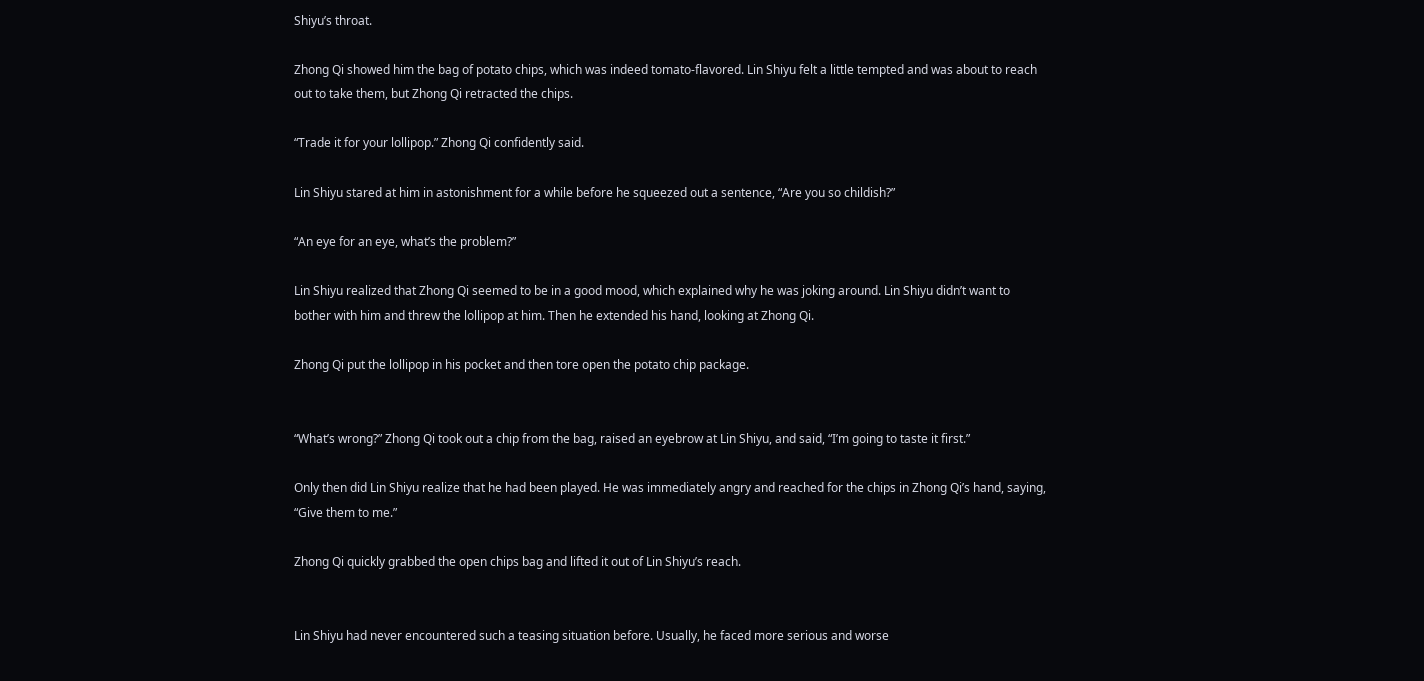Shiyu’s throat.

Zhong Qi showed him the bag of potato chips, which was indeed tomato-flavored. Lin Shiyu felt a little tempted and was about to reach out to take them, but Zhong Qi retracted the chips.

“Trade it for your lollipop.” Zhong Qi confidently said.

Lin Shiyu stared at him in astonishment for a while before he squeezed out a sentence, “Are you so childish?”

“An eye for an eye, what’s the problem?”

Lin Shiyu realized that Zhong Qi seemed to be in a good mood, which explained why he was joking around. Lin Shiyu didn’t want to bother with him and threw the lollipop at him. Then he extended his hand, looking at Zhong Qi.

Zhong Qi put the lollipop in his pocket and then tore open the potato chip package.


“What’s wrong?” Zhong Qi took out a chip from the bag, raised an eyebrow at Lin Shiyu, and said, “I’m going to taste it first.”

Only then did Lin Shiyu realize that he had been played. He was immediately angry and reached for the chips in Zhong Qi’s hand, saying, “Give them to me.”

Zhong Qi quickly grabbed the open chips bag and lifted it out of Lin Shiyu’s reach.


Lin Shiyu had never encountered such a teasing situation before. Usually, he faced more serious and worse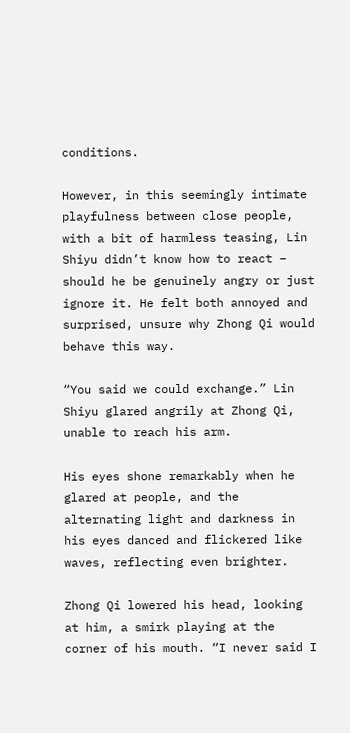conditions.

However, in this seemingly intimate playfulness between close people, with a bit of harmless teasing, Lin Shiyu didn’t know how to react – should he be genuinely angry or just ignore it. He felt both annoyed and surprised, unsure why Zhong Qi would behave this way.

“You said we could exchange.” Lin Shiyu glared angrily at Zhong Qi, unable to reach his arm.

His eyes shone remarkably when he glared at people, and the alternating light and darkness in his eyes danced and flickered like waves, reflecting even brighter.

Zhong Qi lowered his head, looking at him, a smirk playing at the corner of his mouth. “I never said I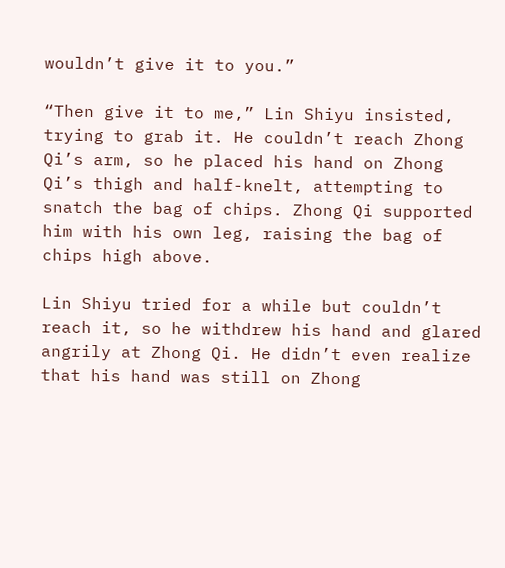wouldn’t give it to you.”

“Then give it to me,” Lin Shiyu insisted, trying to grab it. He couldn’t reach Zhong Qi’s arm, so he placed his hand on Zhong Qi’s thigh and half-knelt, attempting to snatch the bag of chips. Zhong Qi supported him with his own leg, raising the bag of chips high above.

Lin Shiyu tried for a while but couldn’t reach it, so he withdrew his hand and glared angrily at Zhong Qi. He didn’t even realize that his hand was still on Zhong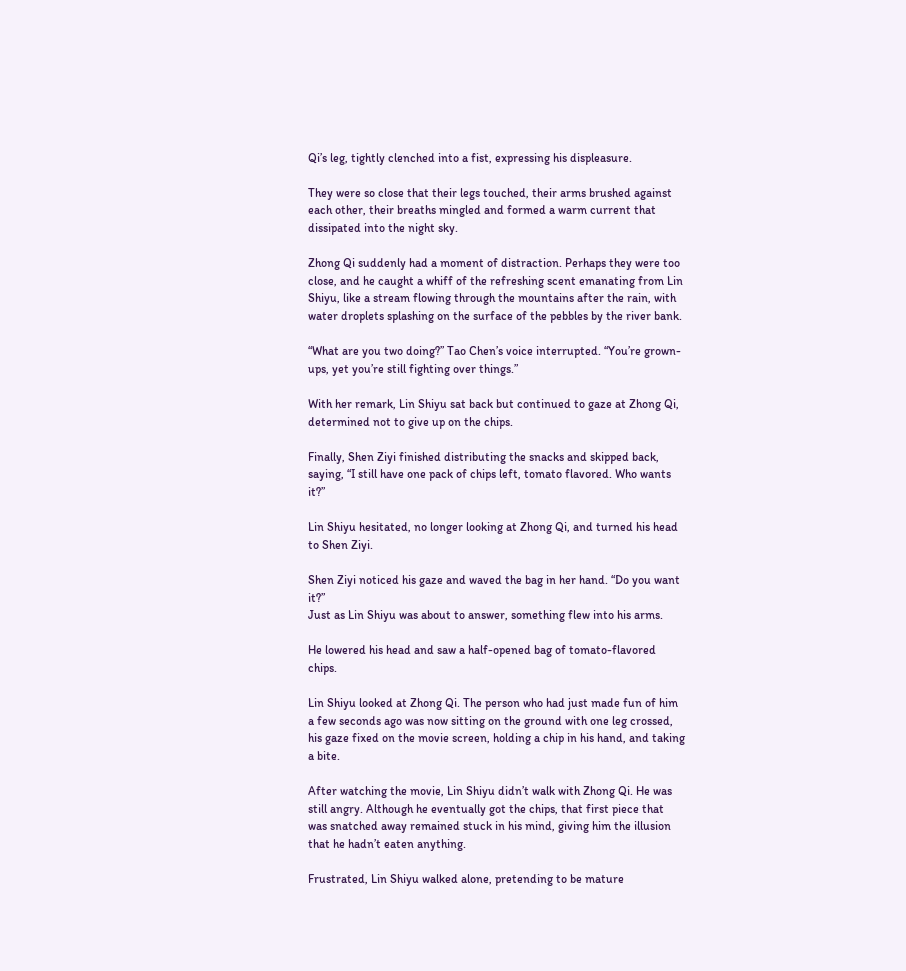Qi’s leg, tightly clenched into a fist, expressing his displeasure.

They were so close that their legs touched, their arms brushed against each other, their breaths mingled and formed a warm current that dissipated into the night sky.

Zhong Qi suddenly had a moment of distraction. Perhaps they were too close, and he caught a whiff of the refreshing scent emanating from Lin Shiyu, like a stream flowing through the mountains after the rain, with water droplets splashing on the surface of the pebbles by the river bank.

“What are you two doing?” Tao Chen’s voice interrupted. “You’re grown-ups, yet you’re still fighting over things.”

With her remark, Lin Shiyu sat back but continued to gaze at Zhong Qi, determined not to give up on the chips.

Finally, Shen Ziyi finished distributing the snacks and skipped back, saying, “I still have one pack of chips left, tomato flavored. Who wants it?”

Lin Shiyu hesitated, no longer looking at Zhong Qi, and turned his head to Shen Ziyi.

Shen Ziyi noticed his gaze and waved the bag in her hand. “Do you want it?”
Just as Lin Shiyu was about to answer, something flew into his arms.

He lowered his head and saw a half-opened bag of tomato-flavored chips.

Lin Shiyu looked at Zhong Qi. The person who had just made fun of him a few seconds ago was now sitting on the ground with one leg crossed, his gaze fixed on the movie screen, holding a chip in his hand, and taking a bite.

After watching the movie, Lin Shiyu didn’t walk with Zhong Qi. He was still angry. Although he eventually got the chips, that first piece that was snatched away remained stuck in his mind, giving him the illusion that he hadn’t eaten anything.

Frustrated, Lin Shiyu walked alone, pretending to be mature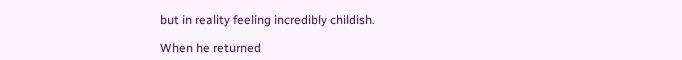but in reality feeling incredibly childish.

When he returned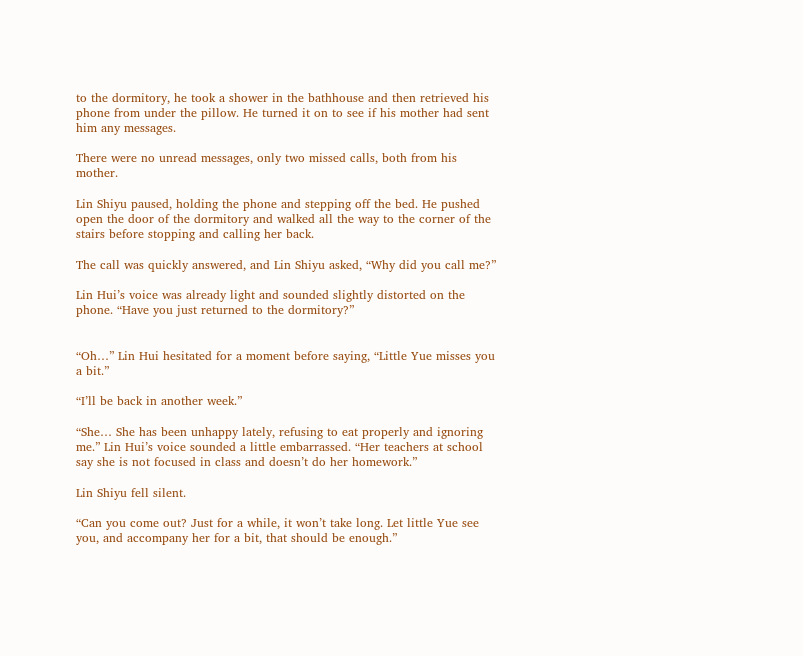to the dormitory, he took a shower in the bathhouse and then retrieved his phone from under the pillow. He turned it on to see if his mother had sent him any messages.

There were no unread messages, only two missed calls, both from his mother.

Lin Shiyu paused, holding the phone and stepping off the bed. He pushed open the door of the dormitory and walked all the way to the corner of the stairs before stopping and calling her back.

The call was quickly answered, and Lin Shiyu asked, “Why did you call me?”

Lin Hui’s voice was already light and sounded slightly distorted on the phone. “Have you just returned to the dormitory?”


“Oh…” Lin Hui hesitated for a moment before saying, “Little Yue misses you a bit.”

“I’ll be back in another week.”

“She… She has been unhappy lately, refusing to eat properly and ignoring me.” Lin Hui’s voice sounded a little embarrassed. “Her teachers at school say she is not focused in class and doesn’t do her homework.”

Lin Shiyu fell silent.

“Can you come out? Just for a while, it won’t take long. Let little Yue see you, and accompany her for a bit, that should be enough.”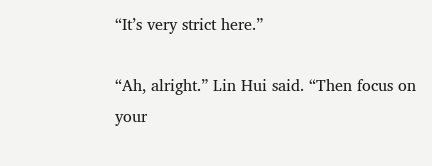“It’s very strict here.”

“Ah, alright.” Lin Hui said. “Then focus on your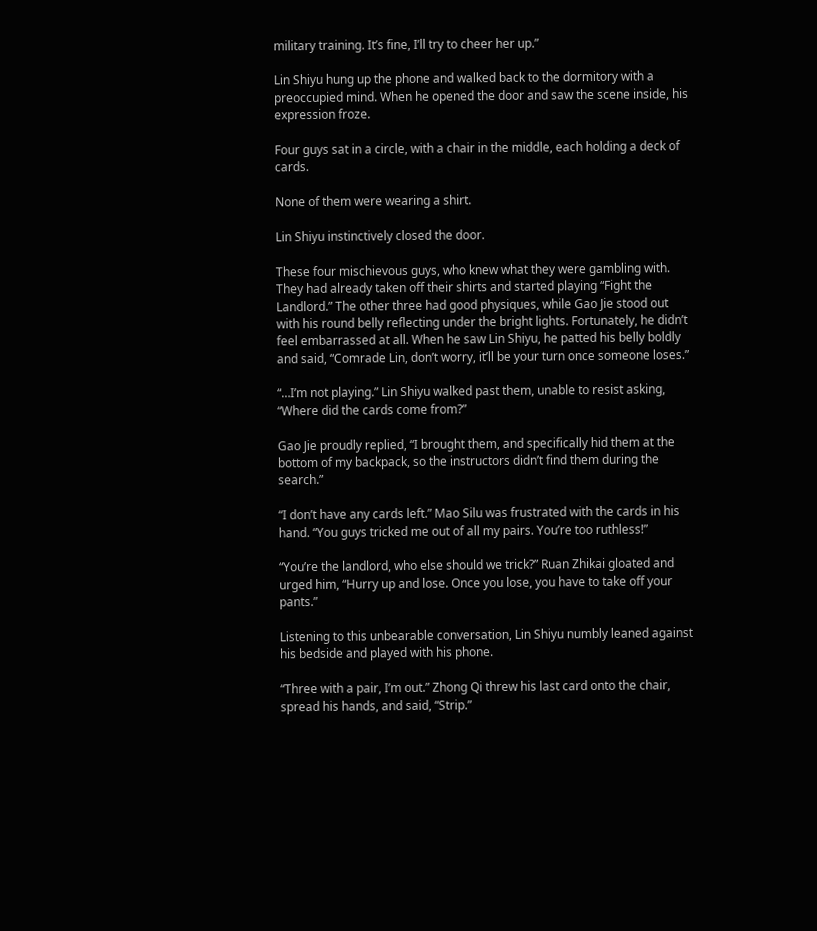military training. It’s fine, I’ll try to cheer her up.”

Lin Shiyu hung up the phone and walked back to the dormitory with a preoccupied mind. When he opened the door and saw the scene inside, his expression froze.

Four guys sat in a circle, with a chair in the middle, each holding a deck of cards.

None of them were wearing a shirt.

Lin Shiyu instinctively closed the door.

These four mischievous guys, who knew what they were gambling with. They had already taken off their shirts and started playing “Fight the Landlord.” The other three had good physiques, while Gao Jie stood out with his round belly reflecting under the bright lights. Fortunately, he didn’t feel embarrassed at all. When he saw Lin Shiyu, he patted his belly boldly and said, “Comrade Lin, don’t worry, it’ll be your turn once someone loses.”

“…I’m not playing.” Lin Shiyu walked past them, unable to resist asking, “Where did the cards come from?”

Gao Jie proudly replied, “I brought them, and specifically hid them at the bottom of my backpack, so the instructors didn’t find them during the search.”

“I don’t have any cards left.” Mao Silu was frustrated with the cards in his hand. “You guys tricked me out of all my pairs. You’re too ruthless!”

“You’re the landlord, who else should we trick?” Ruan Zhikai gloated and urged him, “Hurry up and lose. Once you lose, you have to take off your pants.”

Listening to this unbearable conversation, Lin Shiyu numbly leaned against his bedside and played with his phone.

“Three with a pair, I’m out.” Zhong Qi threw his last card onto the chair, spread his hands, and said, “Strip.”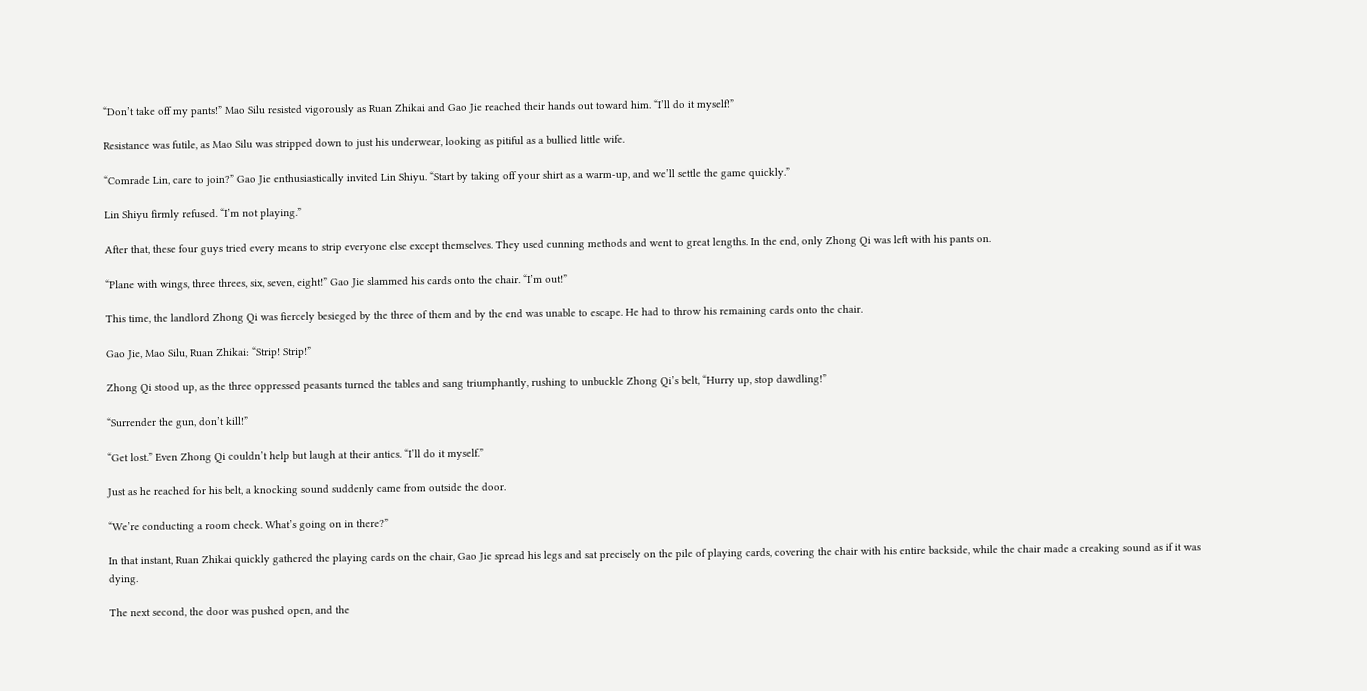“Don’t take off my pants!” Mao Silu resisted vigorously as Ruan Zhikai and Gao Jie reached their hands out toward him. “I’ll do it myself!”

Resistance was futile, as Mao Silu was stripped down to just his underwear, looking as pitiful as a bullied little wife.

“Comrade Lin, care to join?” Gao Jie enthusiastically invited Lin Shiyu. “Start by taking off your shirt as a warm-up, and we’ll settle the game quickly.”

Lin Shiyu firmly refused. “I’m not playing.”

After that, these four guys tried every means to strip everyone else except themselves. They used cunning methods and went to great lengths. In the end, only Zhong Qi was left with his pants on.

“Plane with wings, three threes, six, seven, eight!” Gao Jie slammed his cards onto the chair. “I’m out!”

This time, the landlord Zhong Qi was fiercely besieged by the three of them and by the end was unable to escape. He had to throw his remaining cards onto the chair.

Gao Jie, Mao Silu, Ruan Zhikai: “Strip! Strip!”

Zhong Qi stood up, as the three oppressed peasants turned the tables and sang triumphantly, rushing to unbuckle Zhong Qi’s belt, “Hurry up, stop dawdling!”

“Surrender the gun, don’t kill!”

“Get lost.” Even Zhong Qi couldn’t help but laugh at their antics. “I’ll do it myself.”

Just as he reached for his belt, a knocking sound suddenly came from outside the door.

“We’re conducting a room check. What’s going on in there?”

In that instant, Ruan Zhikai quickly gathered the playing cards on the chair, Gao Jie spread his legs and sat precisely on the pile of playing cards, covering the chair with his entire backside, while the chair made a creaking sound as if it was dying.

The next second, the door was pushed open, and the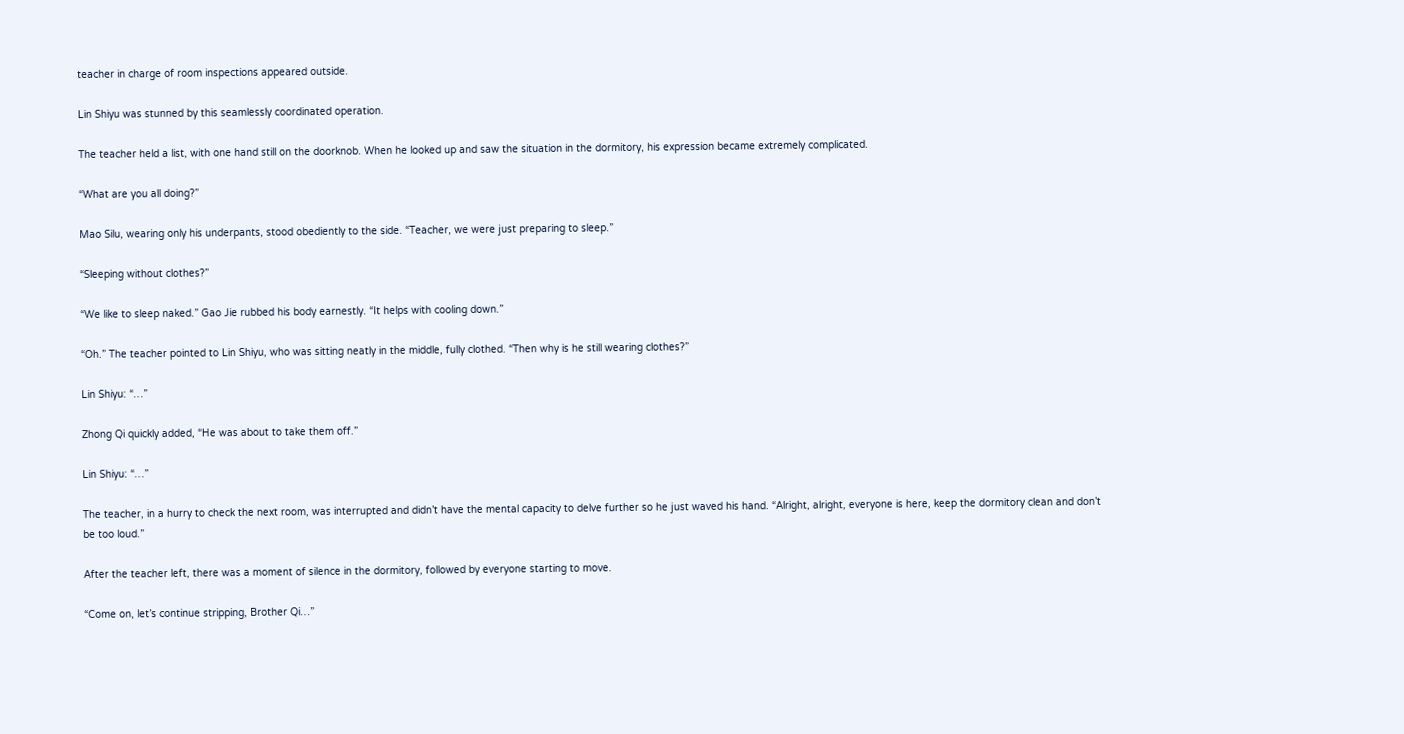teacher in charge of room inspections appeared outside.

Lin Shiyu was stunned by this seamlessly coordinated operation.

The teacher held a list, with one hand still on the doorknob. When he looked up and saw the situation in the dormitory, his expression became extremely complicated.

“What are you all doing?”

Mao Silu, wearing only his underpants, stood obediently to the side. “Teacher, we were just preparing to sleep.”

“Sleeping without clothes?”

“We like to sleep naked.” Gao Jie rubbed his body earnestly. “It helps with cooling down.”

“Oh.” The teacher pointed to Lin Shiyu, who was sitting neatly in the middle, fully clothed. “Then why is he still wearing clothes?”

Lin Shiyu: “…”

Zhong Qi quickly added, “He was about to take them off.”

Lin Shiyu: “…”

The teacher, in a hurry to check the next room, was interrupted and didn’t have the mental capacity to delve further so he just waved his hand. “Alright, alright, everyone is here, keep the dormitory clean and don’t be too loud.”

After the teacher left, there was a moment of silence in the dormitory, followed by everyone starting to move.

“Come on, let’s continue stripping, Brother Qi…”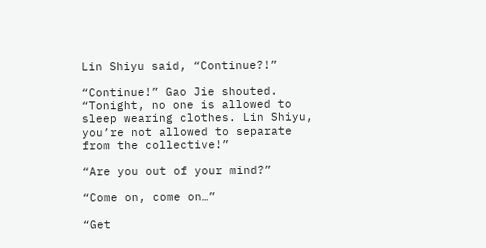Lin Shiyu said, “Continue?!”

“Continue!” Gao Jie shouted. “Tonight, no one is allowed to sleep wearing clothes. Lin Shiyu, you’re not allowed to separate from the collective!”

“Are you out of your mind?”

“Come on, come on…”

“Get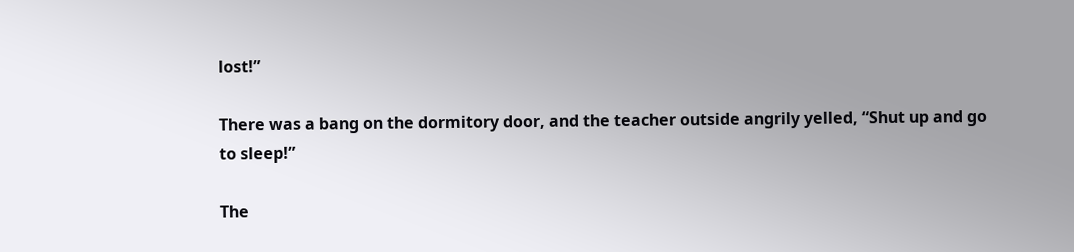lost!”

There was a bang on the dormitory door, and the teacher outside angrily yelled, “Shut up and go to sleep!”

The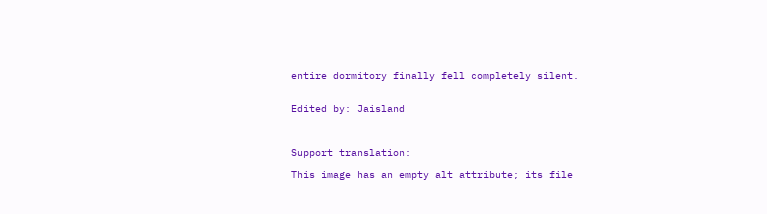entire dormitory finally fell completely silent.


Edited by: Jaisland



Support translation:

This image has an empty alt attribute; its file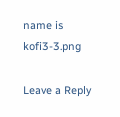name is kofi3-3.png

Leave a Reply